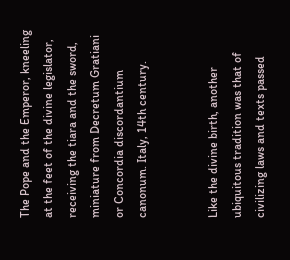The Pope and the Emperor, kneeling at the feet of the divine legislator, receiving the tiara and the sword, miniature from Decretum Gratiani or Concordia discordantium canonum. Italy, 14th century.


Like the divine birth, another ubiquitous tradition was that of civilizing laws and texts passed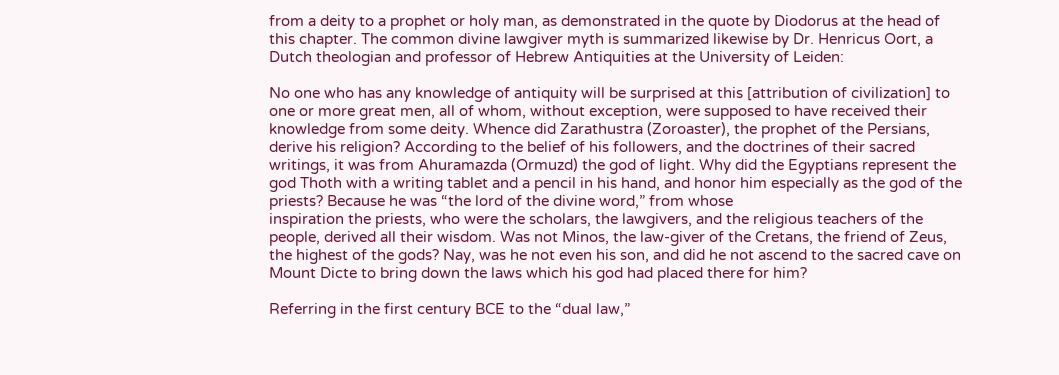from a deity to a prophet or holy man, as demonstrated in the quote by Diodorus at the head of this chapter. The common divine lawgiver myth is summarized likewise by Dr. Henricus Oort, a Dutch theologian and professor of Hebrew Antiquities at the University of Leiden:

No one who has any knowledge of antiquity will be surprised at this [attribution of civilization] to one or more great men, all of whom, without exception, were supposed to have received their knowledge from some deity. Whence did Zarathustra (Zoroaster), the prophet of the Persians, derive his religion? According to the belief of his followers, and the doctrines of their sacred writings, it was from Ahuramazda (Ormuzd) the god of light. Why did the Egyptians represent the god Thoth with a writing tablet and a pencil in his hand, and honor him especially as the god of the priests? Because he was “the lord of the divine word,” from whose
inspiration the priests, who were the scholars, the lawgivers, and the religious teachers of the people, derived all their wisdom. Was not Minos, the law-giver of the Cretans, the friend of Zeus, the highest of the gods? Nay, was he not even his son, and did he not ascend to the sacred cave on Mount Dicte to bring down the laws which his god had placed there for him?

Referring in the first century BCE to the “dual law,”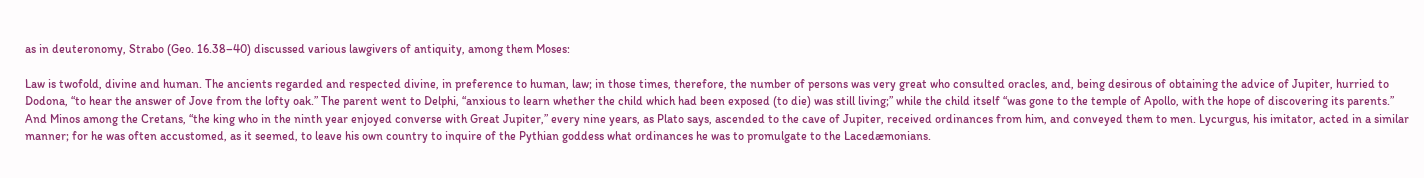as in deuteronomy, Strabo (Geo. 16.38–40) discussed various lawgivers of antiquity, among them Moses:

Law is twofold, divine and human. The ancients regarded and respected divine, in preference to human, law; in those times, therefore, the number of persons was very great who consulted oracles, and, being desirous of obtaining the advice of Jupiter, hurried to Dodona, “to hear the answer of Jove from the lofty oak.” The parent went to Delphi, “anxious to learn whether the child which had been exposed (to die) was still living;” while the child itself “was gone to the temple of Apollo, with the hope of discovering its parents.” And Minos among the Cretans, “the king who in the ninth year enjoyed converse with Great Jupiter,” every nine years, as Plato says, ascended to the cave of Jupiter, received ordinances from him, and conveyed them to men. Lycurgus, his imitator, acted in a similar manner; for he was often accustomed, as it seemed, to leave his own country to inquire of the Pythian goddess what ordinances he was to promulgate to the Lacedæmonians.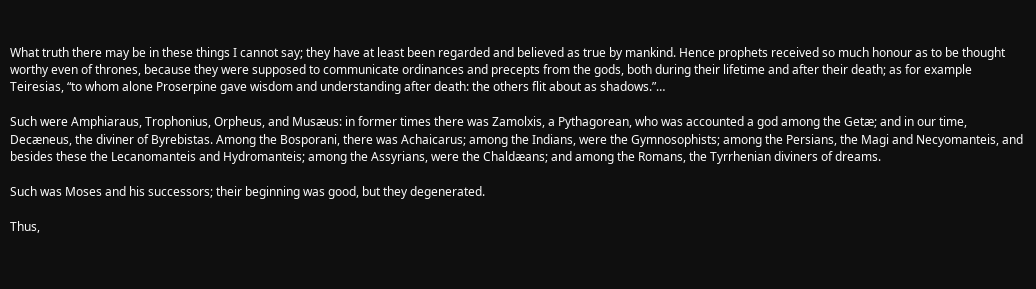What truth there may be in these things I cannot say; they have at least been regarded and believed as true by mankind. Hence prophets received so much honour as to be thought worthy even of thrones, because they were supposed to communicate ordinances and precepts from the gods, both during their lifetime and after their death; as for example Teiresias, “to whom alone Proserpine gave wisdom and understanding after death: the others flit about as shadows.”…

Such were Amphiaraus, Trophonius, Orpheus, and Musæus: in former times there was Zamolxis, a Pythagorean, who was accounted a god among the Getæ; and in our time, Decæneus, the diviner of Byrebistas. Among the Bosporani, there was Achaicarus; among the Indians, were the Gymnosophists; among the Persians, the Magi and Necyomanteis, and besides these the Lecanomanteis and Hydromanteis; among the Assyrians, were the Chaldæans; and among the Romans, the Tyrrhenian diviners of dreams.

Such was Moses and his successors; their beginning was good, but they degenerated.

Thus,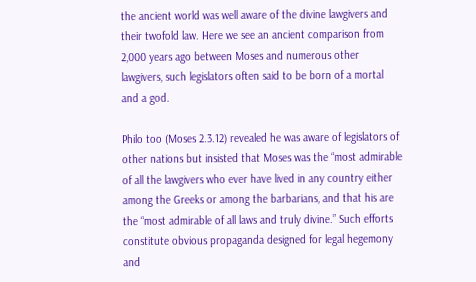the ancient world was well aware of the divine lawgivers and their twofold law. Here we see an ancient comparison from 2,000 years ago between Moses and numerous other lawgivers, such legislators often said to be born of a mortal and a god.

Philo too (Moses 2.3.12) revealed he was aware of legislators of other nations but insisted that Moses was the “most admirable of all the lawgivers who ever have lived in any country either among the Greeks or among the barbarians, and that his are the “most admirable of all laws and truly divine.” Such efforts constitute obvious propaganda designed for legal hegemony and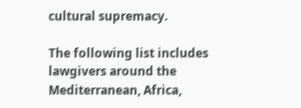cultural supremacy.

The following list includes lawgivers around the Mediterranean, Africa,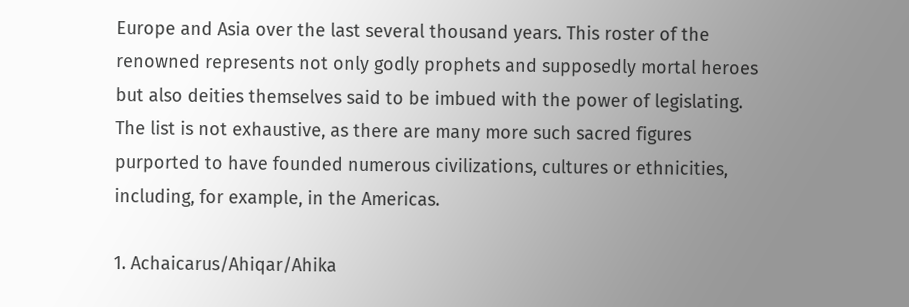Europe and Asia over the last several thousand years. This roster of the renowned represents not only godly prophets and supposedly mortal heroes but also deities themselves said to be imbued with the power of legislating. The list is not exhaustive, as there are many more such sacred figures purported to have founded numerous civilizations, cultures or ethnicities, including, for example, in the Americas.

1. Achaicarus/Ahiqar/Ahika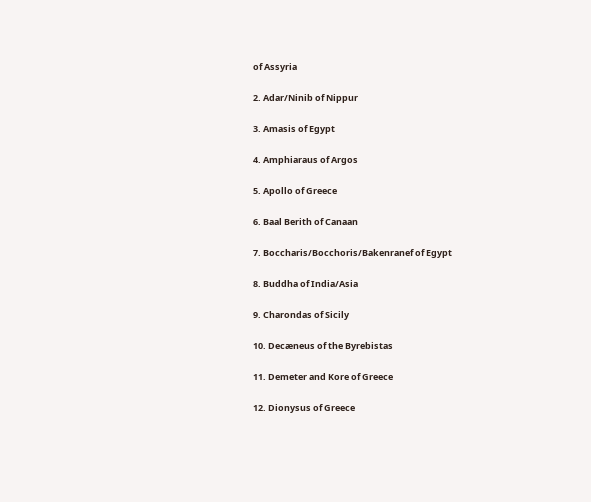of Assyria

2. Adar/Ninib of Nippur

3. Amasis of Egypt

4. Amphiaraus of Argos

5. Apollo of Greece

6. Baal Berith of Canaan

7. Boccharis/Bocchoris/Bakenranef of Egypt

8. Buddha of India/Asia

9. Charondas of Sicily

10. Decæneus of the Byrebistas

11. Demeter and Kore of Greece

12. Dionysus of Greece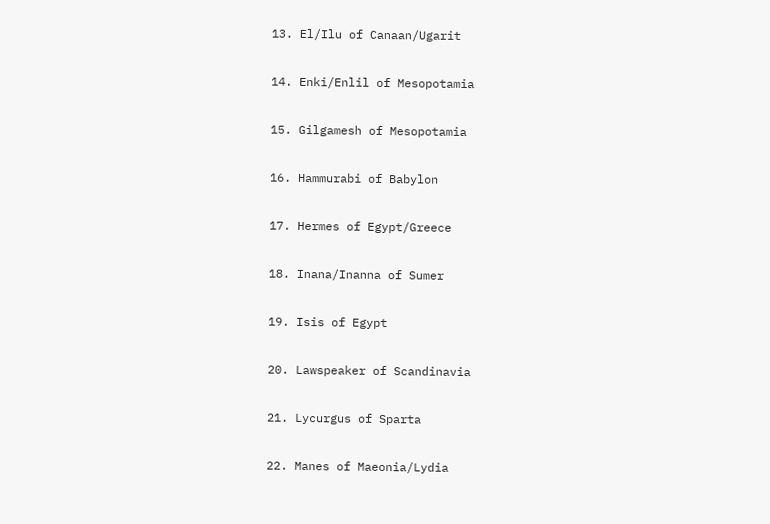13. El/Ilu of Canaan/Ugarit

14. Enki/Enlil of Mesopotamia

15. Gilgamesh of Mesopotamia

16. Hammurabi of Babylon

17. Hermes of Egypt/Greece

18. Inana/Inanna of Sumer

19. Isis of Egypt

20. Lawspeaker of Scandinavia

21. Lycurgus of Sparta

22. Manes of Maeonia/Lydia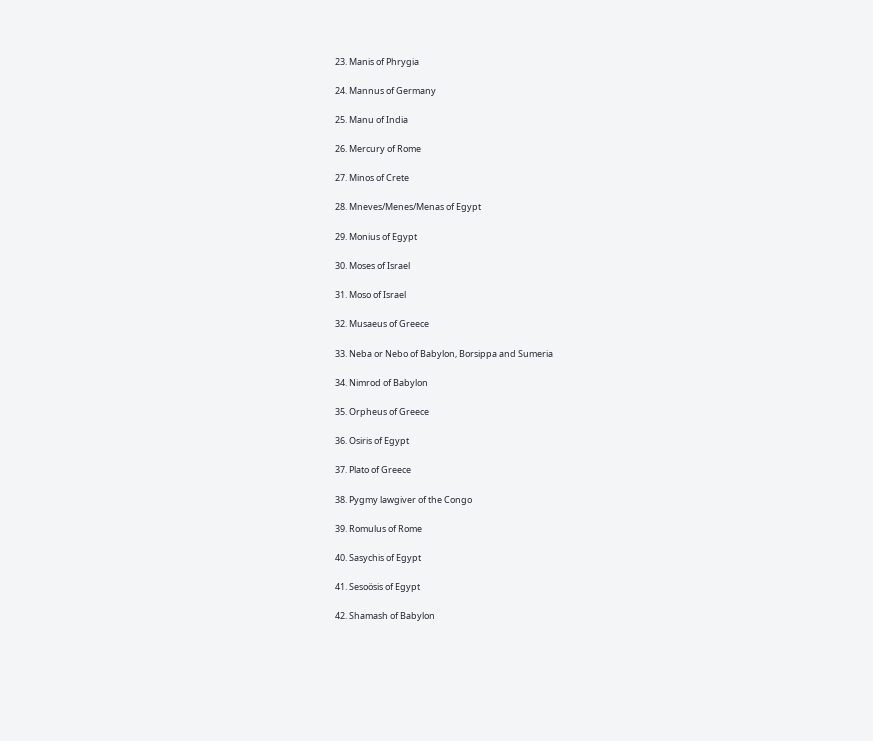23. Manis of Phrygia

24. Mannus of Germany

25. Manu of India

26. Mercury of Rome

27. Minos of Crete

28. Mneves/Menes/Menas of Egypt

29. Monius of Egypt

30. Moses of Israel

31. Moso of Israel

32. Musaeus of Greece

33. Neba or Nebo of Babylon, Borsippa and Sumeria

34. Nimrod of Babylon

35. Orpheus of Greece

36. Osiris of Egypt

37. Plato of Greece

38. Pygmy lawgiver of the Congo

39. Romulus of Rome

40. Sasychis of Egypt

41. Sesoösis of Egypt

42. Shamash of Babylon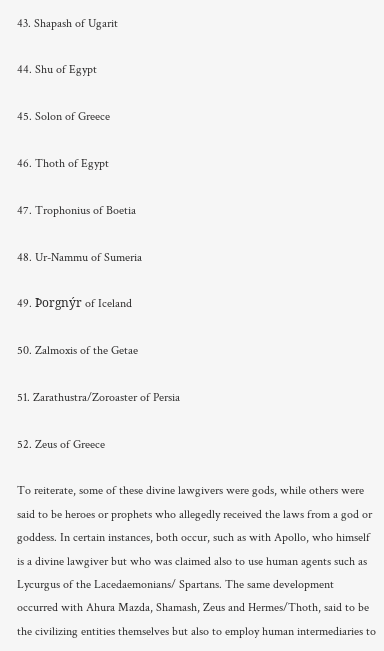43. Shapash of Ugarit

44. Shu of Egypt

45. Solon of Greece

46. Thoth of Egypt

47. Trophonius of Boetia

48. Ur-Nammu of Sumeria

49. Þorgnýr of Iceland

50. Zalmoxis of the Getae

51. Zarathustra/Zoroaster of Persia

52. Zeus of Greece

To reiterate, some of these divine lawgivers were gods, while others were said to be heroes or prophets who allegedly received the laws from a god or goddess. In certain instances, both occur, such as with Apollo, who himself is a divine lawgiver but who was claimed also to use human agents such as Lycurgus of the Lacedaemonians/ Spartans. The same development occurred with Ahura Mazda, Shamash, Zeus and Hermes/Thoth, said to be the civilizing entities themselves but also to employ human intermediaries to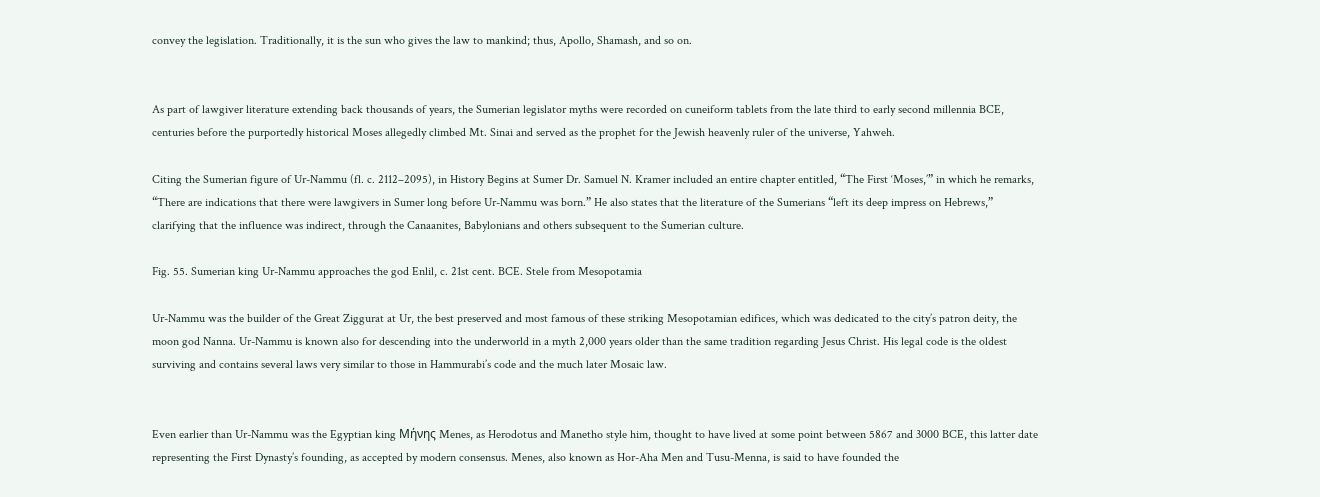convey the legislation. Traditionally, it is the sun who gives the law to mankind; thus, Apollo, Shamash, and so on.


As part of lawgiver literature extending back thousands of years, the Sumerian legislator myths were recorded on cuneiform tablets from the late third to early second millennia BCE, centuries before the purportedly historical Moses allegedly climbed Mt. Sinai and served as the prophet for the Jewish heavenly ruler of the universe, Yahweh.

Citing the Sumerian figure of Ur-Nammu (fl. c. 2112–2095), in History Begins at Sumer Dr. Samuel N. Kramer included an entire chapter entitled, “The First ‘Moses,’” in which he remarks, “There are indications that there were lawgivers in Sumer long before Ur-Nammu was born.” He also states that the literature of the Sumerians “left its deep impress on Hebrews,” clarifying that the influence was indirect, through the Canaanites, Babylonians and others subsequent to the Sumerian culture.

Fig. 55. Sumerian king Ur-Nammu approaches the god Enlil, c. 21st cent. BCE. Stele from Mesopotamia

Ur-Nammu was the builder of the Great Ziggurat at Ur, the best preserved and most famous of these striking Mesopotamian edifices, which was dedicated to the city’s patron deity, the moon god Nanna. Ur-Nammu is known also for descending into the underworld in a myth 2,000 years older than the same tradition regarding Jesus Christ. His legal code is the oldest surviving and contains several laws very similar to those in Hammurabi’s code and the much later Mosaic law.


Even earlier than Ur-Nammu was the Egyptian king Μήνης Menes, as Herodotus and Manetho style him, thought to have lived at some point between 5867 and 3000 BCE, this latter date representing the First Dynasty’s founding, as accepted by modern consensus. Menes, also known as Hor-Aha Men and Tusu-Menna, is said to have founded the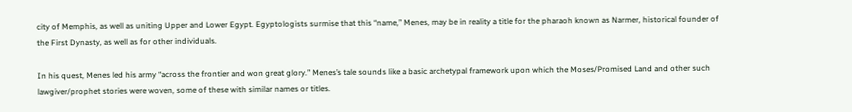city of Memphis, as well as uniting Upper and Lower Egypt. Egyptologists surmise that this “name,” Menes, may be in reality a title for the pharaoh known as Narmer, historical founder of the First Dynasty, as well as for other individuals.

In his quest, Menes led his army “across the frontier and won great glory.” Menes’s tale sounds like a basic archetypal framework upon which the Moses/Promised Land and other such lawgiver/prophet stories were woven, some of these with similar names or titles.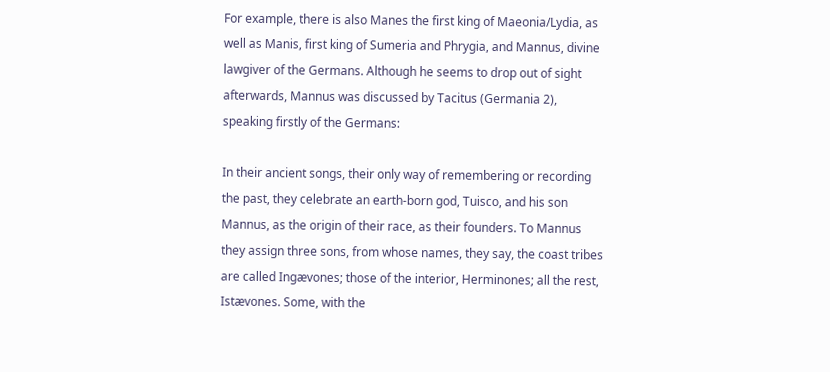For example, there is also Manes the first king of Maeonia/Lydia, as well as Manis, first king of Sumeria and Phrygia, and Mannus, divine lawgiver of the Germans. Although he seems to drop out of sight afterwards, Mannus was discussed by Tacitus (Germania 2), speaking firstly of the Germans:

In their ancient songs, their only way of remembering or recording the past, they celebrate an earth-born god, Tuisco, and his son Mannus, as the origin of their race, as their founders. To Mannus they assign three sons, from whose names, they say, the coast tribes are called Ingævones; those of the interior, Herminones; all the rest, Istævones. Some, with the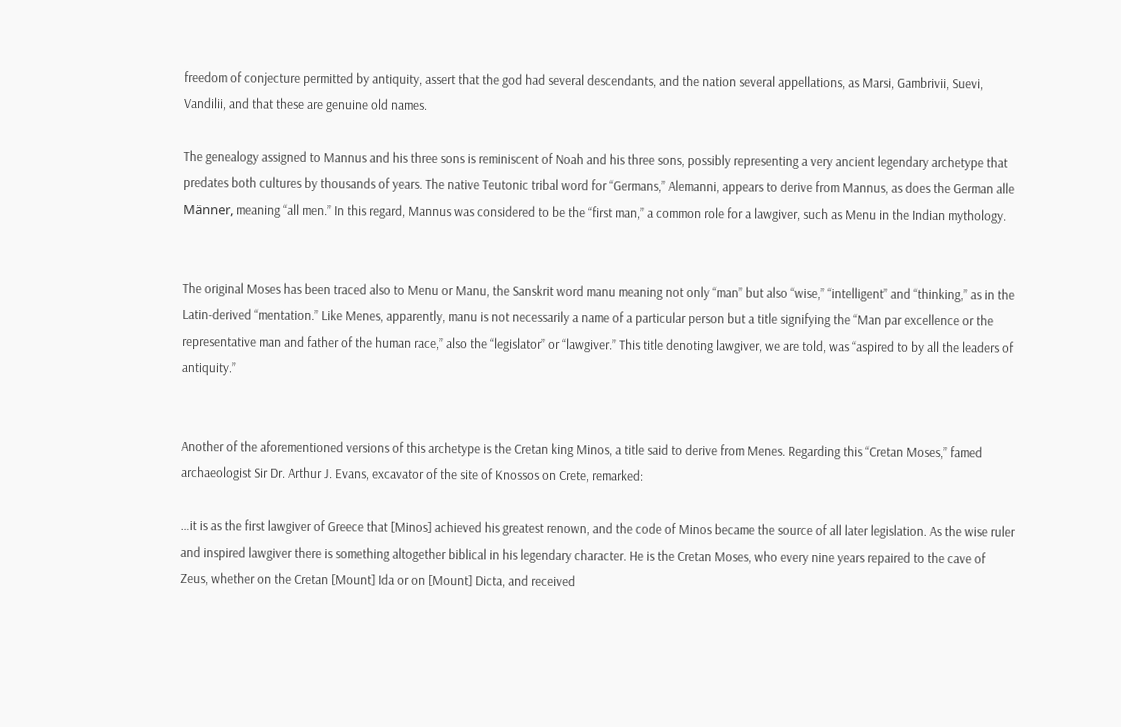freedom of conjecture permitted by antiquity, assert that the god had several descendants, and the nation several appellations, as Marsi, Gambrivii, Suevi, Vandilii, and that these are genuine old names.

The genealogy assigned to Mannus and his three sons is reminiscent of Noah and his three sons, possibly representing a very ancient legendary archetype that predates both cultures by thousands of years. The native Teutonic tribal word for “Germans,” Alemanni, appears to derive from Mannus, as does the German alle Männer, meaning “all men.” In this regard, Mannus was considered to be the “first man,” a common role for a lawgiver, such as Menu in the Indian mythology.


The original Moses has been traced also to Menu or Manu, the Sanskrit word manu meaning not only “man” but also “wise,” “intelligent” and “thinking,” as in the Latin-derived “mentation.” Like Menes, apparently, manu is not necessarily a name of a particular person but a title signifying the “Man par excellence or the representative man and father of the human race,” also the “legislator” or “lawgiver.” This title denoting lawgiver, we are told, was “aspired to by all the leaders of antiquity.”


Another of the aforementioned versions of this archetype is the Cretan king Minos, a title said to derive from Menes. Regarding this “Cretan Moses,” famed archaeologist Sir Dr. Arthur J. Evans, excavator of the site of Knossos on Crete, remarked:

…it is as the first lawgiver of Greece that [Minos] achieved his greatest renown, and the code of Minos became the source of all later legislation. As the wise ruler and inspired lawgiver there is something altogether biblical in his legendary character. He is the Cretan Moses, who every nine years repaired to the cave of Zeus, whether on the Cretan [Mount] Ida or on [Mount] Dicta, and received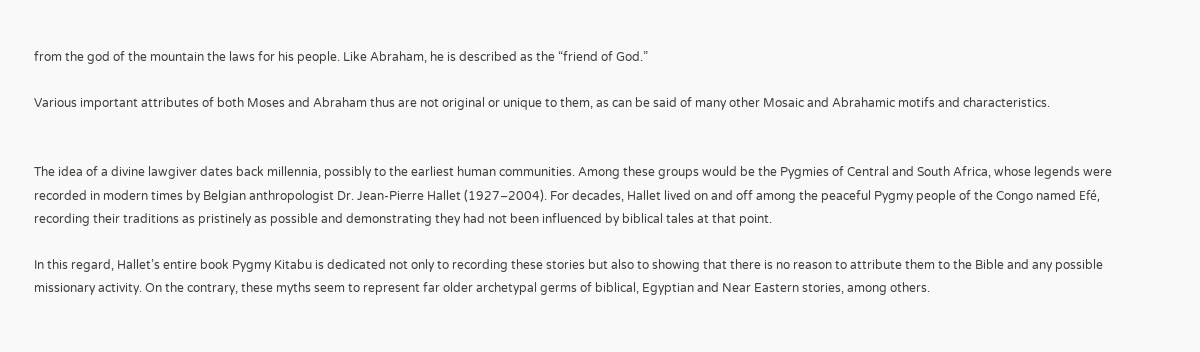from the god of the mountain the laws for his people. Like Abraham, he is described as the “friend of God.”

Various important attributes of both Moses and Abraham thus are not original or unique to them, as can be said of many other Mosaic and Abrahamic motifs and characteristics.


The idea of a divine lawgiver dates back millennia, possibly to the earliest human communities. Among these groups would be the Pygmies of Central and South Africa, whose legends were recorded in modern times by Belgian anthropologist Dr. Jean-Pierre Hallet (1927–2004). For decades, Hallet lived on and off among the peaceful Pygmy people of the Congo named Efé, recording their traditions as pristinely as possible and demonstrating they had not been influenced by biblical tales at that point.

In this regard, Hallet’s entire book Pygmy Kitabu is dedicated not only to recording these stories but also to showing that there is no reason to attribute them to the Bible and any possible missionary activity. On the contrary, these myths seem to represent far older archetypal germs of biblical, Egyptian and Near Eastern stories, among others.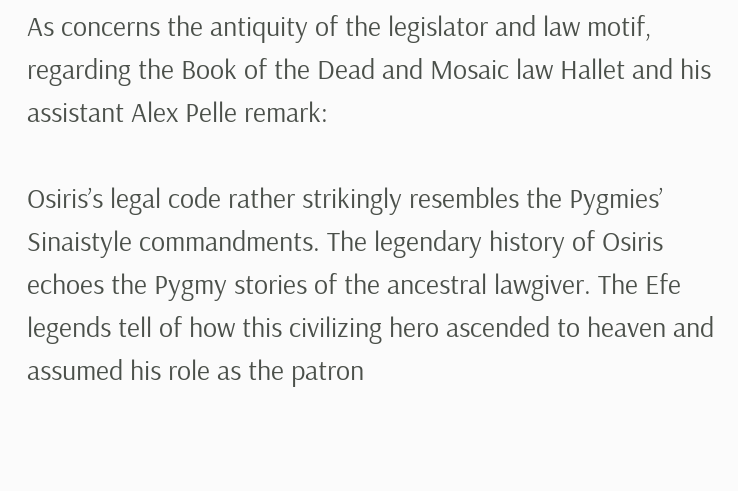As concerns the antiquity of the legislator and law motif, regarding the Book of the Dead and Mosaic law Hallet and his assistant Alex Pelle remark:

Osiris’s legal code rather strikingly resembles the Pygmies’ Sinaistyle commandments. The legendary history of Osiris echoes the Pygmy stories of the ancestral lawgiver. The Efe legends tell of how this civilizing hero ascended to heaven and assumed his role as the patron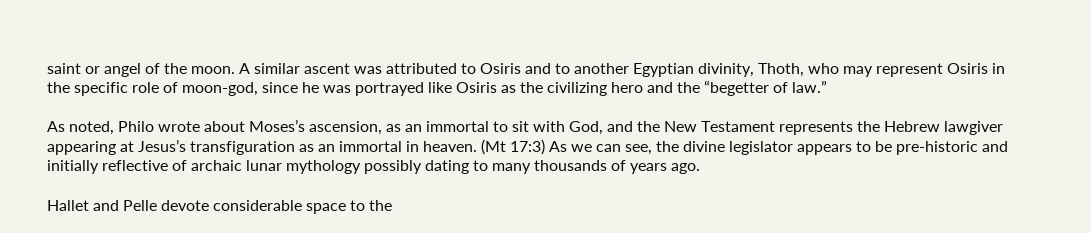saint or angel of the moon. A similar ascent was attributed to Osiris and to another Egyptian divinity, Thoth, who may represent Osiris in the specific role of moon-god, since he was portrayed like Osiris as the civilizing hero and the “begetter of law.”

As noted, Philo wrote about Moses’s ascension, as an immortal to sit with God, and the New Testament represents the Hebrew lawgiver appearing at Jesus’s transfiguration as an immortal in heaven. (Mt 17:3) As we can see, the divine legislator appears to be pre-historic and initially reflective of archaic lunar mythology possibly dating to many thousands of years ago.

Hallet and Pelle devote considerable space to the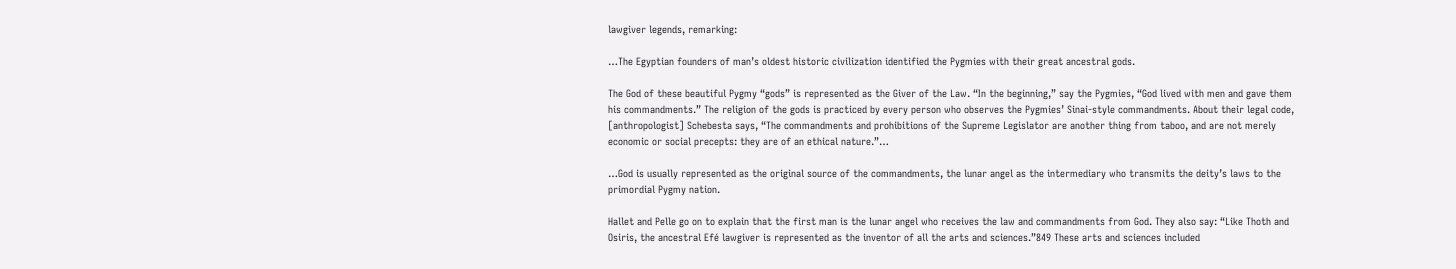lawgiver legends, remarking:

…The Egyptian founders of man’s oldest historic civilization identified the Pygmies with their great ancestral gods.

The God of these beautiful Pygmy “gods” is represented as the Giver of the Law. “In the beginning,” say the Pygmies, “God lived with men and gave them his commandments.” The religion of the gods is practiced by every person who observes the Pygmies’ Sinai-style commandments. About their legal code, [anthropologist] Schebesta says, “The commandments and prohibitions of the Supreme Legislator are another thing from taboo, and are not merely economic or social precepts: they are of an ethical nature.”…

…God is usually represented as the original source of the commandments, the lunar angel as the intermediary who transmits the deity’s laws to the primordial Pygmy nation.

Hallet and Pelle go on to explain that the first man is the lunar angel who receives the law and commandments from God. They also say: “Like Thoth and Osiris, the ancestral Efé lawgiver is represented as the inventor of all the arts and sciences.”849 These arts and sciences included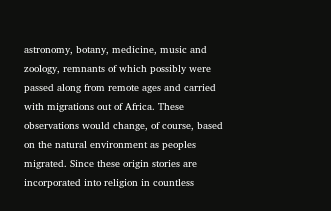astronomy, botany, medicine, music and zoology, remnants of which possibly were passed along from remote ages and carried with migrations out of Africa. These observations would change, of course, based on the natural environment as peoples migrated. Since these origin stories are incorporated into religion in countless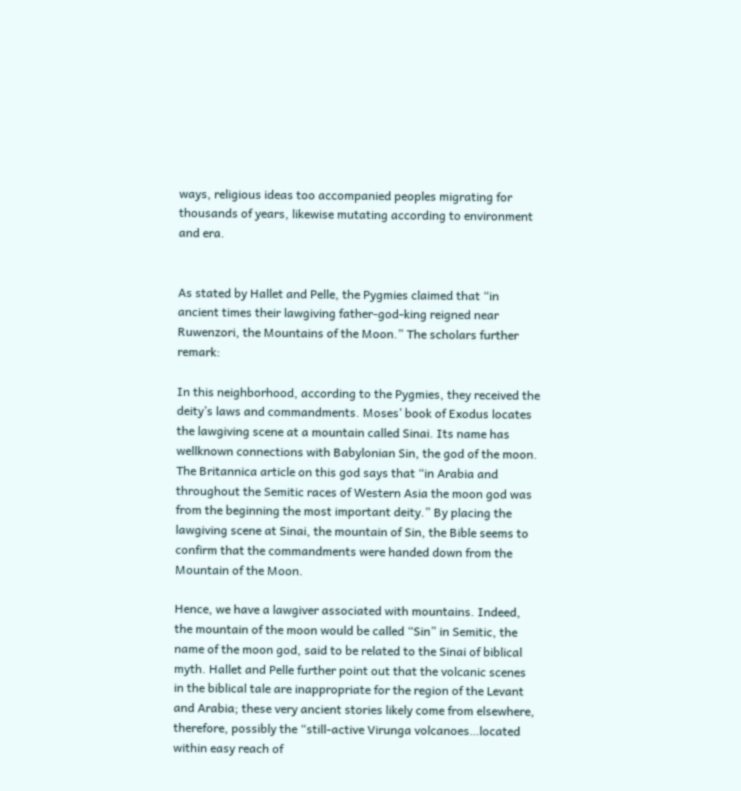ways, religious ideas too accompanied peoples migrating for thousands of years, likewise mutating according to environment and era.


As stated by Hallet and Pelle, the Pygmies claimed that “in ancient times their lawgiving father-god-king reigned near Ruwenzori, the Mountains of the Moon.” The scholars further remark:

In this neighborhood, according to the Pygmies, they received the deity’s laws and commandments. Moses’ book of Exodus locates the lawgiving scene at a mountain called Sinai. Its name has wellknown connections with Babylonian Sin, the god of the moon. The Britannica article on this god says that “in Arabia and throughout the Semitic races of Western Asia the moon god was from the beginning the most important deity.” By placing the lawgiving scene at Sinai, the mountain of Sin, the Bible seems to confirm that the commandments were handed down from the Mountain of the Moon.

Hence, we have a lawgiver associated with mountains. Indeed, the mountain of the moon would be called “Sin” in Semitic, the name of the moon god, said to be related to the Sinai of biblical myth. Hallet and Pelle further point out that the volcanic scenes in the biblical tale are inappropriate for the region of the Levant and Arabia; these very ancient stories likely come from elsewhere, therefore, possibly the “still-active Virunga volcanoes…located within easy reach of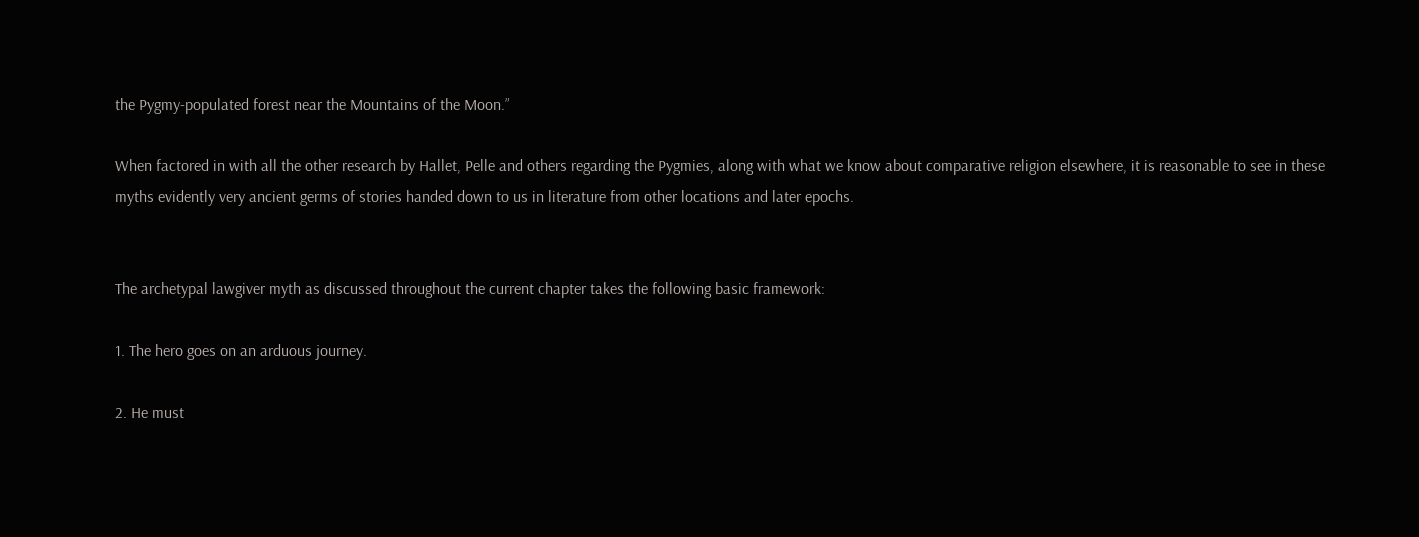the Pygmy-populated forest near the Mountains of the Moon.”

When factored in with all the other research by Hallet, Pelle and others regarding the Pygmies, along with what we know about comparative religion elsewhere, it is reasonable to see in these myths evidently very ancient germs of stories handed down to us in literature from other locations and later epochs.


The archetypal lawgiver myth as discussed throughout the current chapter takes the following basic framework:

1. The hero goes on an arduous journey.

2. He must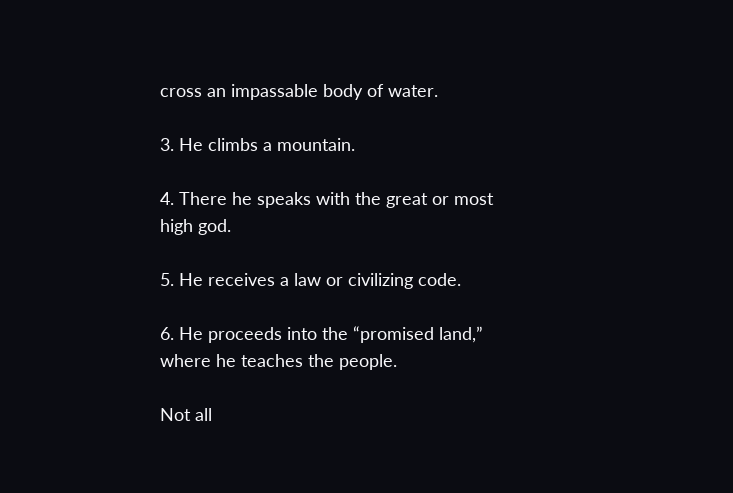cross an impassable body of water.

3. He climbs a mountain.

4. There he speaks with the great or most high god.

5. He receives a law or civilizing code.

6. He proceeds into the “promised land,” where he teaches the people.

Not all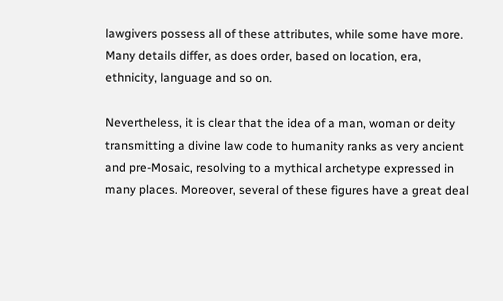lawgivers possess all of these attributes, while some have more. Many details differ, as does order, based on location, era, ethnicity, language and so on.

Nevertheless, it is clear that the idea of a man, woman or deity transmitting a divine law code to humanity ranks as very ancient and pre-Mosaic, resolving to a mythical archetype expressed in many places. Moreover, several of these figures have a great deal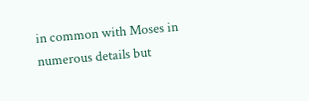in common with Moses in numerous details but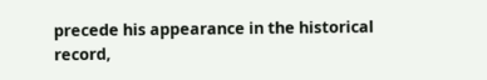precede his appearance in the historical record,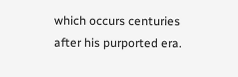which occurs centuries after his purported era.